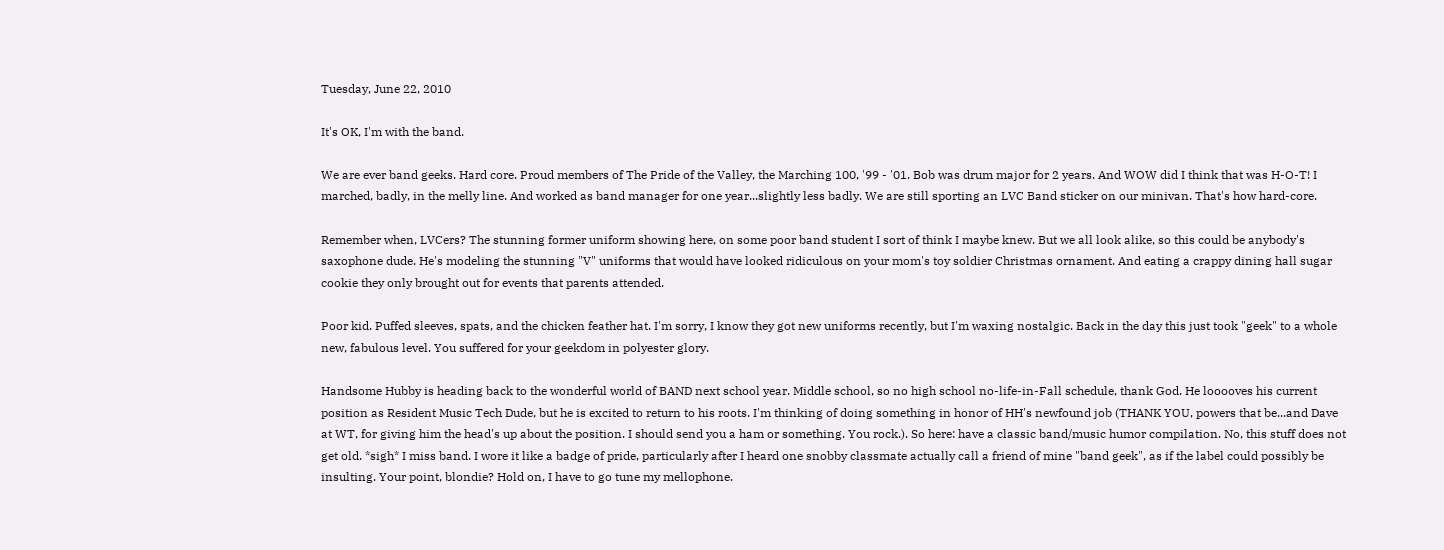Tuesday, June 22, 2010

It's OK, I'm with the band.

We are ever band geeks. Hard core. Proud members of The Pride of the Valley, the Marching 100, '99 - '01. Bob was drum major for 2 years. And WOW did I think that was H-O-T! I marched, badly, in the melly line. And worked as band manager for one year...slightly less badly. We are still sporting an LVC Band sticker on our minivan. That's how hard-core.

Remember when, LVCers? The stunning former uniform showing here, on some poor band student I sort of think I maybe knew. But we all look alike, so this could be anybody's saxophone dude. He's modeling the stunning "V" uniforms that would have looked ridiculous on your mom's toy soldier Christmas ornament. And eating a crappy dining hall sugar cookie they only brought out for events that parents attended.

Poor kid. Puffed sleeves, spats, and the chicken feather hat. I'm sorry, I know they got new uniforms recently, but I'm waxing nostalgic. Back in the day this just took "geek" to a whole new, fabulous level. You suffered for your geekdom in polyester glory.

Handsome Hubby is heading back to the wonderful world of BAND next school year. Middle school, so no high school no-life-in-Fall schedule, thank God. He looooves his current position as Resident Music Tech Dude, but he is excited to return to his roots. I'm thinking of doing something in honor of HH's newfound job (THANK YOU, powers that be...and Dave at WT, for giving him the head's up about the position. I should send you a ham or something. You rock.). So here: have a classic band/music humor compilation. No, this stuff does not get old. *sigh* I miss band. I wore it like a badge of pride, particularly after I heard one snobby classmate actually call a friend of mine "band geek", as if the label could possibly be insulting. Your point, blondie? Hold on, I have to go tune my mellophone.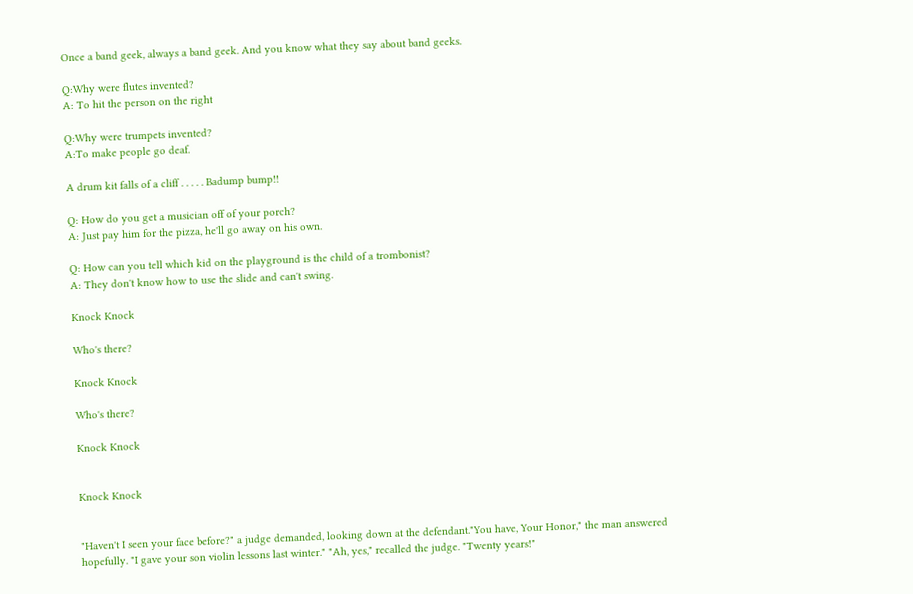Once a band geek, always a band geek. And you know what they say about band geeks.

Q:Why were flutes invented?
A: To hit the person on the right

Q:Why were trumpets invented?
A:To make people go deaf.

A drum kit falls of a cliff . . . . . Badump bump!!

Q: How do you get a musician off of your porch?
A: Just pay him for the pizza, he'll go away on his own.

Q: How can you tell which kid on the playground is the child of a trombonist?
A: They don't know how to use the slide and can't swing.

Knock Knock

Who's there?

Knock Knock

Who's there?

Knock Knock


Knock Knock


"Haven't I seen your face before?" a judge demanded, looking down at the defendant."You have, Your Honor," the man answered hopefully. "I gave your son violin lessons last winter." "Ah, yes," recalled the judge. "Twenty years!"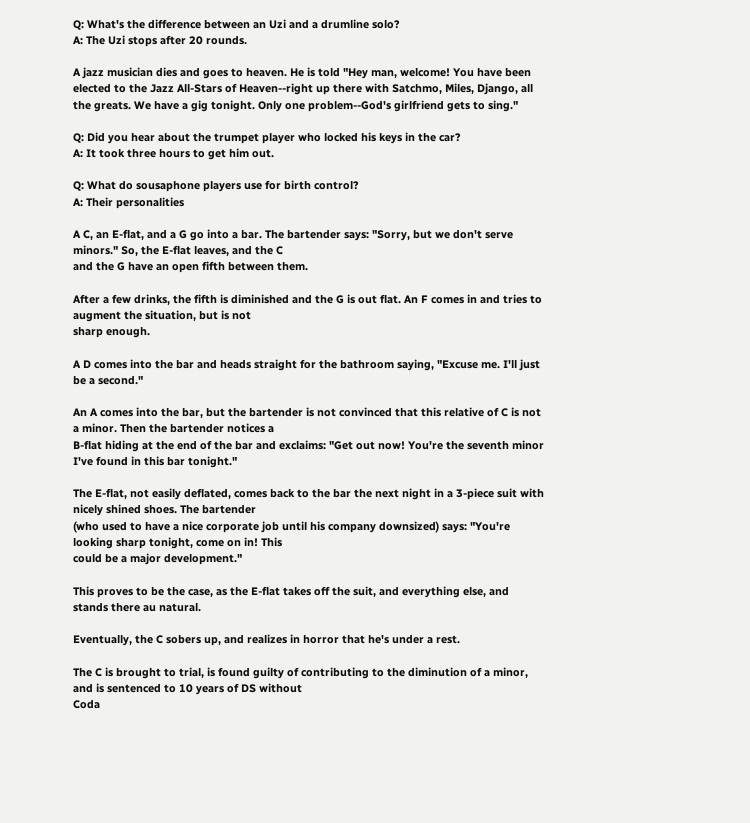Q: What's the difference between an Uzi and a drumline solo?
A: The Uzi stops after 20 rounds.

A jazz musician dies and goes to heaven. He is told "Hey man, welcome! You have been elected to the Jazz All-Stars of Heaven--right up there with Satchmo, Miles, Django, all the greats. We have a gig tonight. Only one problem--God's girlfriend gets to sing."

Q: Did you hear about the trumpet player who locked his keys in the car?
A: It took three hours to get him out.

Q: What do sousaphone players use for birth control?
A: Their personalities

A C, an E-flat, and a G go into a bar. The bartender says: "Sorry, but we don't serve minors." So, the E-flat leaves, and the C
and the G have an open fifth between them.

After a few drinks, the fifth is diminished and the G is out flat. An F comes in and tries to augment the situation, but is not
sharp enough.

A D comes into the bar and heads straight for the bathroom saying, "Excuse me. I'll just be a second."

An A comes into the bar, but the bartender is not convinced that this relative of C is not a minor. Then the bartender notices a
B-flat hiding at the end of the bar and exclaims: "Get out now! You're the seventh minor I've found in this bar tonight."

The E-flat, not easily deflated, comes back to the bar the next night in a 3-piece suit with nicely shined shoes. The bartender
(who used to have a nice corporate job until his company downsized) says: "You're looking sharp tonight, come on in! This
could be a major development."

This proves to be the case, as the E-flat takes off the suit, and everything else, and stands there au natural.

Eventually, the C sobers up, and realizes in horror that he's under a rest.

The C is brought to trial, is found guilty of contributing to the diminution of a minor, and is sentenced to 10 years of DS without
Coda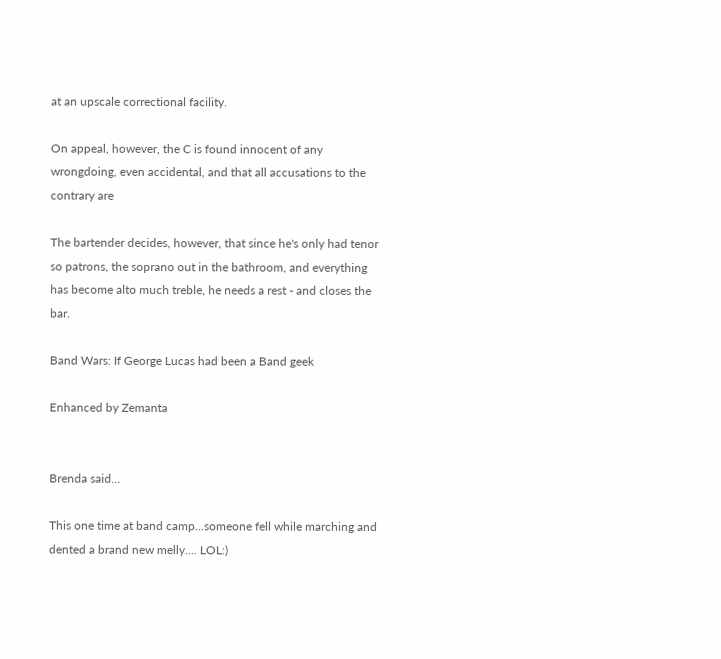at an upscale correctional facility.

On appeal, however, the C is found innocent of any wrongdoing, even accidental, and that all accusations to the contrary are

The bartender decides, however, that since he's only had tenor so patrons, the soprano out in the bathroom, and everything
has become alto much treble, he needs a rest - and closes the bar.

Band Wars: If George Lucas had been a Band geek

Enhanced by Zemanta


Brenda said...

This one time at band camp...someone fell while marching and dented a brand new melly.... LOL:)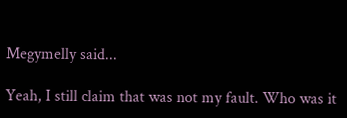Megymelly said...

Yeah, I still claim that was not my fault. Who was it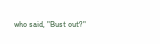who said, "Bust out?"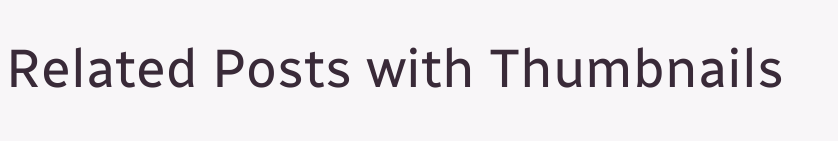Related Posts with Thumbnails